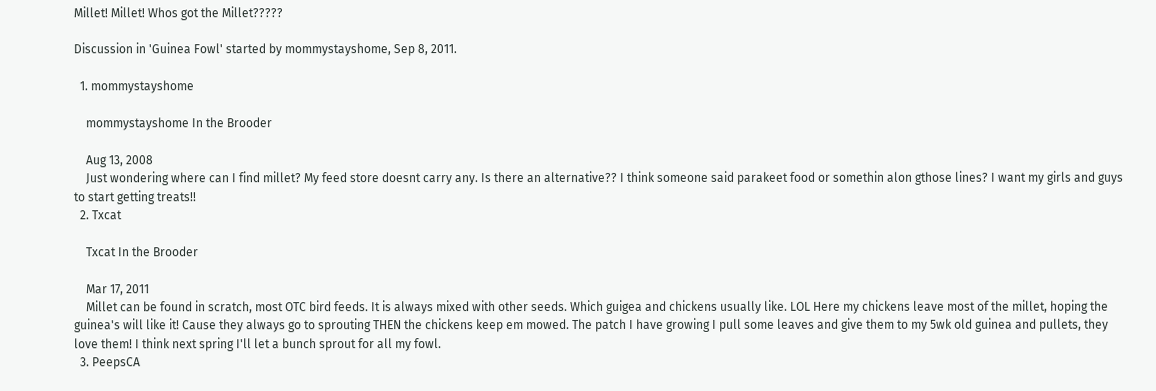Millet! Millet! Whos got the Millet?????

Discussion in 'Guinea Fowl' started by mommystayshome, Sep 8, 2011.

  1. mommystayshome

    mommystayshome In the Brooder

    Aug 13, 2008
    Just wondering where can I find millet? My feed store doesnt carry any. Is there an alternative?? I think someone said parakeet food or somethin alon gthose lines? I want my girls and guys to start getting treats!!
  2. Txcat

    Txcat In the Brooder

    Mar 17, 2011
    Millet can be found in scratch, most OTC bird feeds. It is always mixed with other seeds. Which guigea and chickens usually like. LOL Here my chickens leave most of the millet, hoping the guinea's will like it! Cause they always go to sprouting THEN the chickens keep em mowed. The patch I have growing I pull some leaves and give them to my 5wk old guinea and pullets, they love them! I think next spring I'll let a bunch sprout for all my fowl.
  3. PeepsCA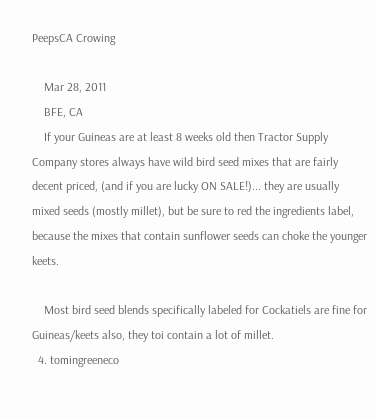PeepsCA Crowing

    Mar 28, 2011
    BFE, CA
    If your Guineas are at least 8 weeks old then Tractor Supply Company stores always have wild bird seed mixes that are fairly decent priced, (and if you are lucky ON SALE!)... they are usually mixed seeds (mostly millet), but be sure to red the ingredients label, because the mixes that contain sunflower seeds can choke the younger keets.

    Most bird seed blends specifically labeled for Cockatiels are fine for Guineas/keets also, they toi contain a lot of millet.
  4. tomingreeneco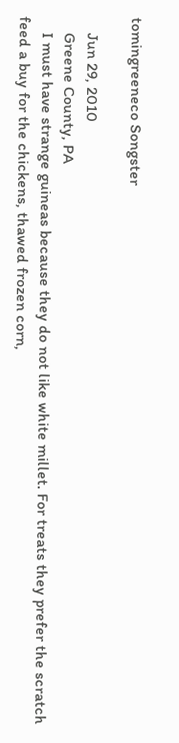tomingreeneco Songster

    Jun 29, 2010
    Greene County, PA
    I must have strange guineas because they do not like white millet. For treats they prefer the scratch feed a buy for the chickens, thawed frozen corn,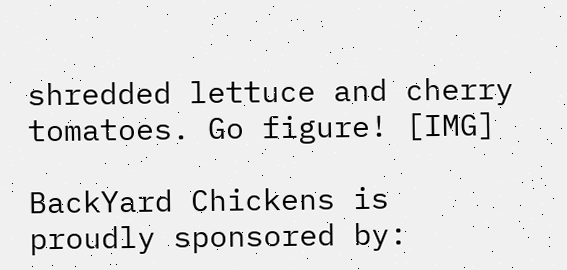shredded lettuce and cherry tomatoes. Go figure! [IMG]

BackYard Chickens is proudly sponsored by: